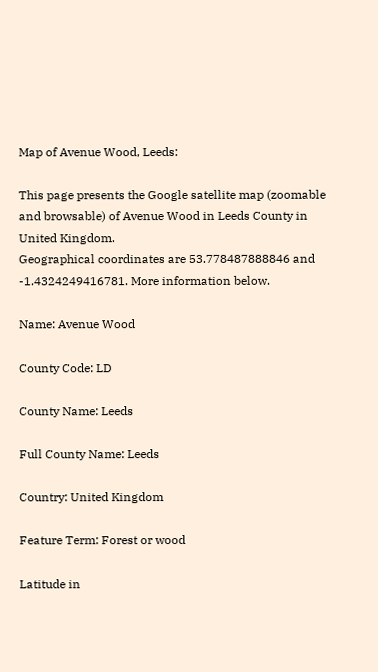Map of Avenue Wood, Leeds:

This page presents the Google satellite map (zoomable and browsable) of Avenue Wood in Leeds County in United Kingdom.
Geographical coordinates are 53.778487888846 and -1.4324249416781. More information below.

Name: Avenue Wood

County Code: LD

County Name: Leeds

Full County Name: Leeds

Country: United Kingdom

Feature Term: Forest or wood

Latitude in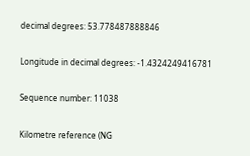decimal degrees: 53.778487888846

Longitude in decimal degrees: -1.4324249416781

Sequence number: 11038

Kilometre reference (NG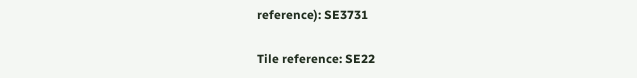reference): SE3731

Tile reference: SE22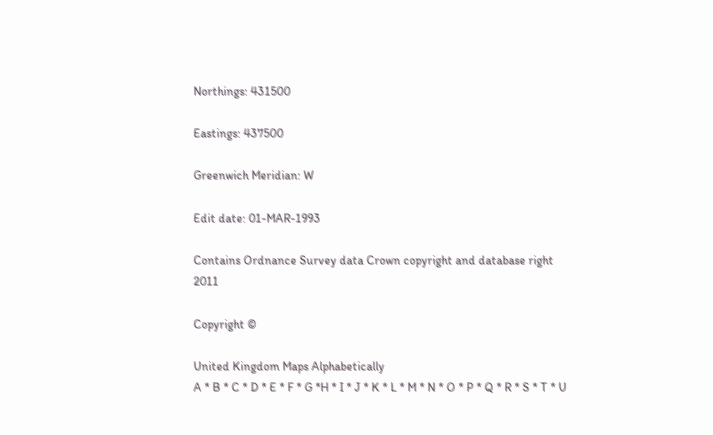Northings: 431500

Eastings: 437500

Greenwich Meridian: W

Edit date: 01-MAR-1993

Contains Ordnance Survey data Crown copyright and database right 2011

Copyright ©

United Kingdom Maps Alphabetically
A * B * C * D * E * F * G *H * I * J * K * L * M * N * O * P * Q * R * S * T * U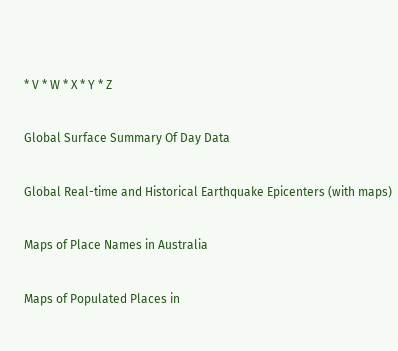* V * W * X * Y * Z

Global Surface Summary Of Day Data

Global Real-time and Historical Earthquake Epicenters (with maps)

Maps of Place Names in Australia

Maps of Populated Places in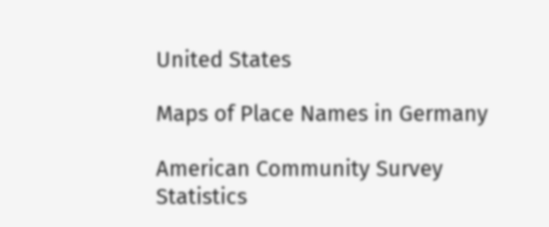United States

Maps of Place Names in Germany

American Community Survey Statistics